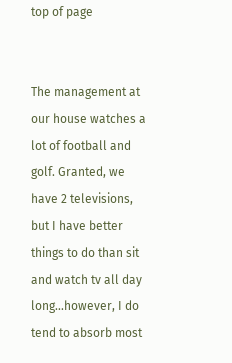top of page


The management at our house watches a lot of football and golf. Granted, we have 2 televisions, but I have better things to do than sit and watch tv all day long...however, I do tend to absorb most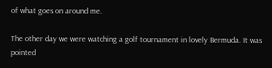of what goes on around me.

The other day we were watching a golf tournament in lovely Bermuda. It was pointed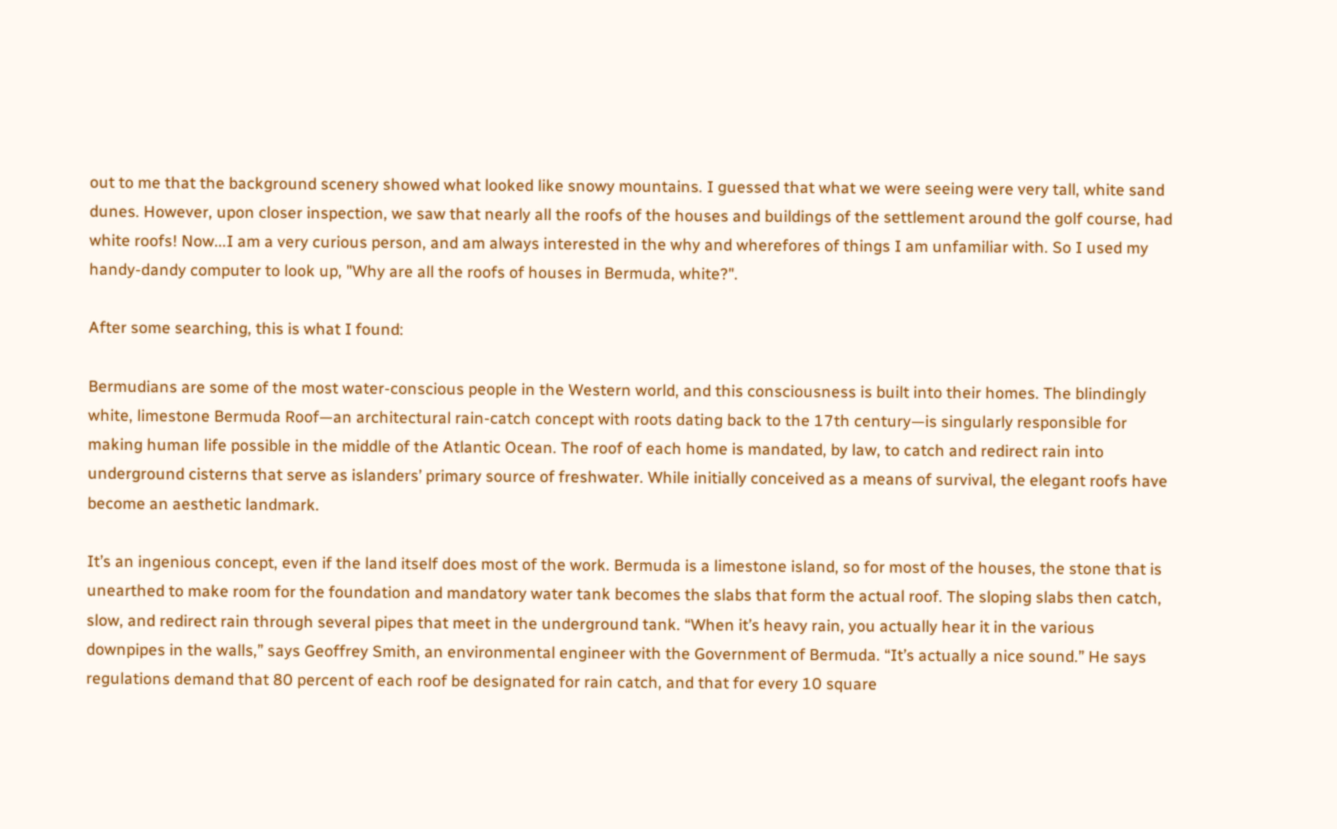out to me that the background scenery showed what looked like snowy mountains. I guessed that what we were seeing were very tall, white sand dunes. However, upon closer inspection, we saw that nearly all the roofs of the houses and buildings of the settlement around the golf course, had white roofs! Now...I am a very curious person, and am always interested in the why and wherefores of things I am unfamiliar with. So I used my handy-dandy computer to look up, "Why are all the roofs of houses in Bermuda, white?".

After some searching, this is what I found:

Bermudians are some of the most water-conscious people in the Western world, and this consciousness is built into their homes. The blindingly white, limestone Bermuda Roof—an architectural rain-catch concept with roots dating back to the 17th century—is singularly responsible for making human life possible in the middle of the Atlantic Ocean. The roof of each home is mandated, by law, to catch and redirect rain into underground cisterns that serve as islanders’ primary source of freshwater. While initially conceived as a means of survival, the elegant roofs have become an aesthetic landmark.

It’s an ingenious concept, even if the land itself does most of the work. Bermuda is a limestone island, so for most of the houses, the stone that is unearthed to make room for the foundation and mandatory water tank becomes the slabs that form the actual roof. The sloping slabs then catch, slow, and redirect rain through several pipes that meet in the underground tank. “When it’s heavy rain, you actually hear it in the various downpipes in the walls,” says Geoffrey Smith, an environmental engineer with the Government of Bermuda. “It’s actually a nice sound.” He says regulations demand that 80 percent of each roof be designated for rain catch, and that for every 10 square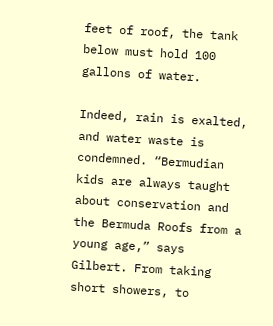feet of roof, the tank below must hold 100 gallons of water.

Indeed, rain is exalted, and water waste is condemned. “Bermudian kids are always taught about conservation and the Bermuda Roofs from a young age,” says Gilbert. From taking short showers, to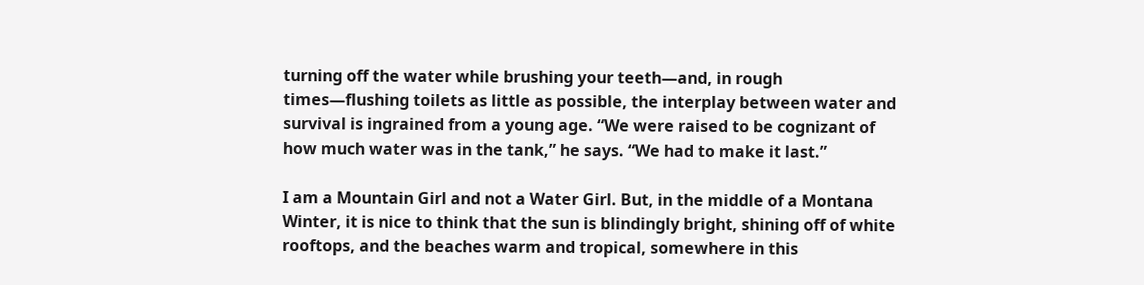turning off the water while brushing your teeth—and, in rough times—flushing toilets as little as possible, the interplay between water and survival is ingrained from a young age. “We were raised to be cognizant of how much water was in the tank,” he says. “We had to make it last.”

I am a Mountain Girl and not a Water Girl. But, in the middle of a Montana Winter, it is nice to think that the sun is blindingly bright, shining off of white rooftops, and the beaches warm and tropical, somewhere in this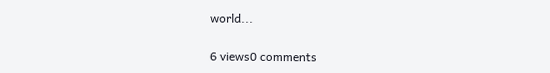world...

6 views0 comments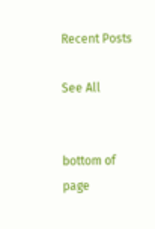Recent Posts

See All


bottom of page